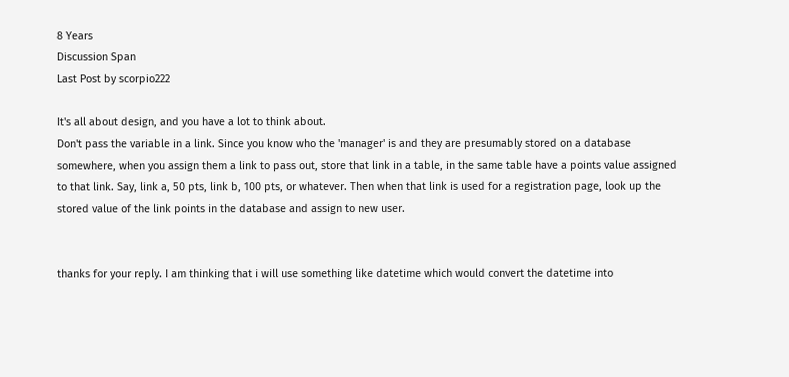8 Years
Discussion Span
Last Post by scorpio222

It's all about design, and you have a lot to think about.
Don't pass the variable in a link. Since you know who the 'manager' is and they are presumably stored on a database somewhere, when you assign them a link to pass out, store that link in a table, in the same table have a points value assigned to that link. Say, link a, 50 pts, link b, 100 pts, or whatever. Then when that link is used for a registration page, look up the stored value of the link points in the database and assign to new user.


thanks for your reply. I am thinking that i will use something like datetime which would convert the datetime into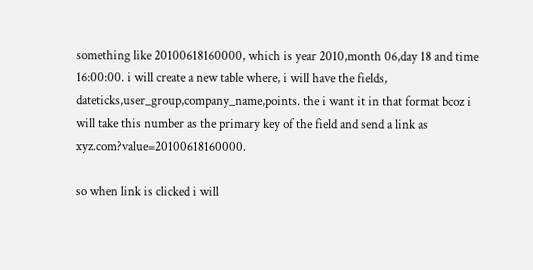something like 20100618160000, which is year 2010,month 06,day 18 and time 16:00:00. i will create a new table where, i will have the fields, dateticks,user_group,company_name,points. the i want it in that format bcoz i will take this number as the primary key of the field and send a link as xyz.com?value=20100618160000.

so when link is clicked i will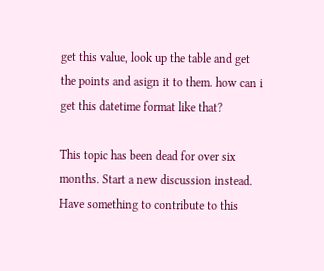get this value, look up the table and get the points and asign it to them. how can i get this datetime format like that?

This topic has been dead for over six months. Start a new discussion instead.
Have something to contribute to this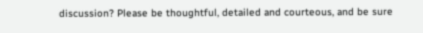discussion? Please be thoughtful, detailed and courteous, and be sure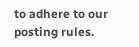to adhere to our posting rules.